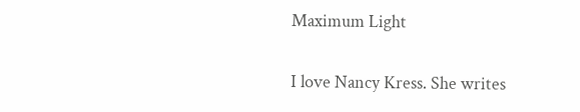Maximum Light

I love Nancy Kress. She writes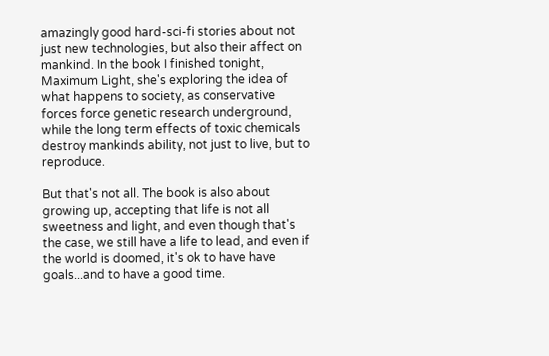amazingly good hard-sci-fi stories about not just new technologies, but also their affect on mankind. In the book I finished tonight, Maximum Light, she's exploring the idea of what happens to society, as conservative forces force genetic research underground, while the long term effects of toxic chemicals destroy mankinds ability, not just to live, but to reproduce.

But that's not all. The book is also about growing up, accepting that life is not all sweetness and light, and even though that's the case, we still have a life to lead, and even if the world is doomed, it's ok to have have goals...and to have a good time.